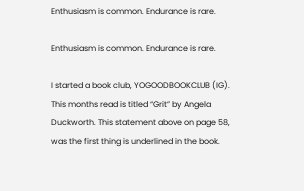Enthusiasm is common. Endurance is rare.

Enthusiasm is common. Endurance is rare.

I started a book club, YOGOODBOOKCLUB (IG). This months read is titled “Grit” by Angela Duckworth. This statement above on page 58, was the first thing is underlined in the book.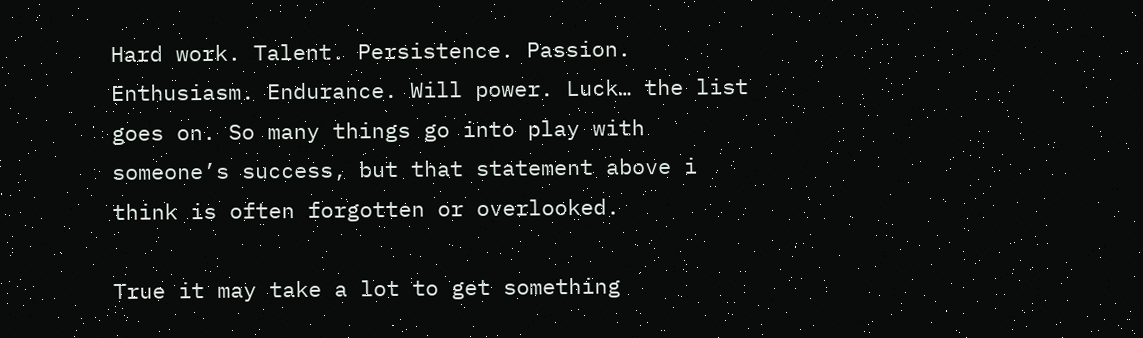Hard work. Talent. Persistence. Passion. Enthusiasm. Endurance. Will power. Luck… the list goes on. So many things go into play with someone’s success, but that statement above i think is often forgotten or overlooked.

True it may take a lot to get something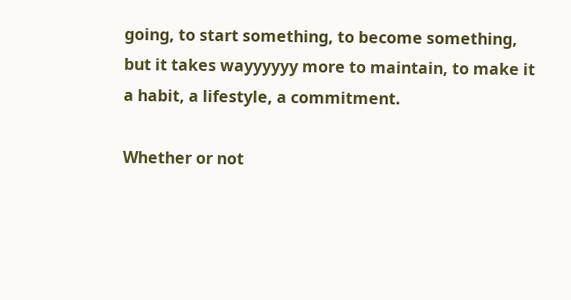going, to start something, to become something, but it takes wayyyyyy more to maintain, to make it a habit, a lifestyle, a commitment.

Whether or not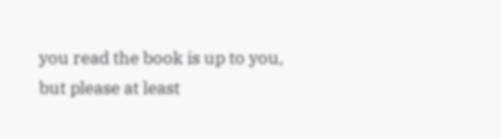you read the book is up to you, but please at least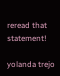reread that statement!

yolanda trejo